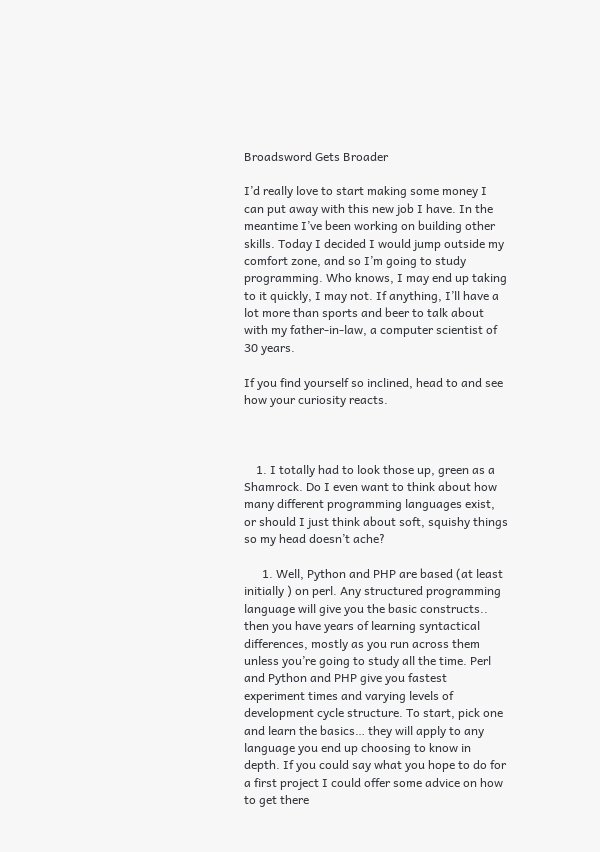Broadsword Gets Broader

I’d really love to start making some money I can put away with this new job I have. In the meantime I’ve been working on building other skills. Today I decided I would jump outside my comfort zone, and so I’m going to study programming. Who knows, I may end up taking to it quickly, I may not. If anything, I’ll have a lot more than sports and beer to talk about with my father-in-law, a computer scientist of 30 years.

If you find yourself so inclined, head to and see how your curiosity reacts.



    1. I totally had to look those up, green as a Shamrock. Do I even want to think about how many different programming languages exist, or should I just think about soft, squishy things so my head doesn’t ache?

      1. Well, Python and PHP are based (at least initially ) on perl. Any structured programming language will give you the basic constructs.. then you have years of learning syntactical differences, mostly as you run across them unless you’re going to study all the time. Perl and Python and PHP give you fastest experiment times and varying levels of development cycle structure. To start, pick one and learn the basics… they will apply to any language you end up choosing to know in depth. If you could say what you hope to do for a first project I could offer some advice on how to get there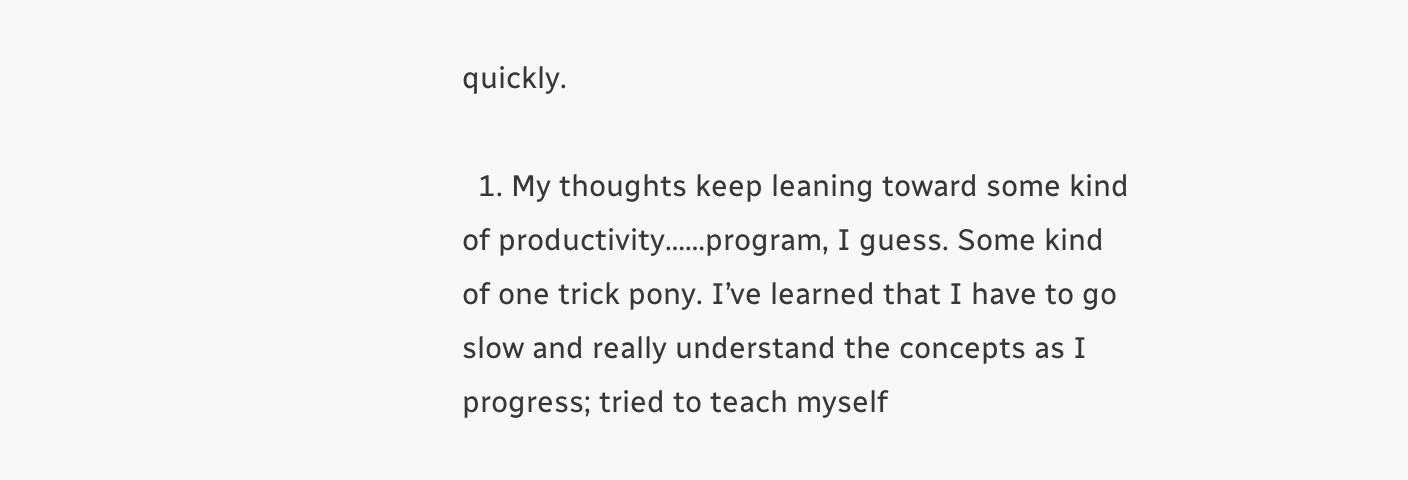quickly.

  1. My thoughts keep leaning toward some kind of productivity……program, I guess. Some kind of one trick pony. I’ve learned that I have to go slow and really understand the concepts as I progress; tried to teach myself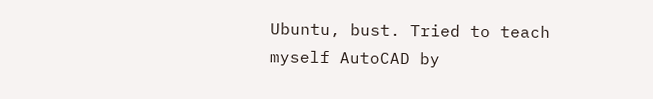Ubuntu, bust. Tried to teach myself AutoCAD by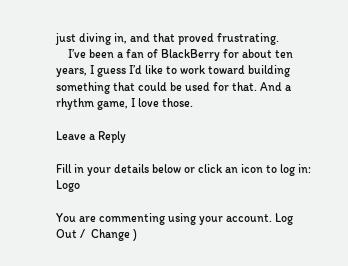just diving in, and that proved frustrating.
    I’ve been a fan of BlackBerry for about ten years, I guess I’d like to work toward building something that could be used for that. And a rhythm game, I love those.

Leave a Reply

Fill in your details below or click an icon to log in: Logo

You are commenting using your account. Log Out /  Change )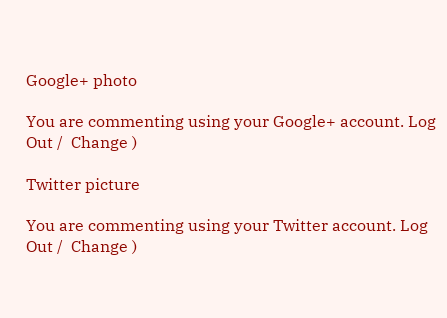Google+ photo

You are commenting using your Google+ account. Log Out /  Change )

Twitter picture

You are commenting using your Twitter account. Log Out /  Change )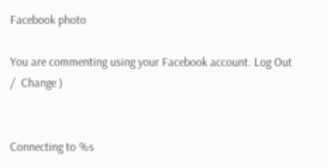Facebook photo

You are commenting using your Facebook account. Log Out /  Change )


Connecting to %s